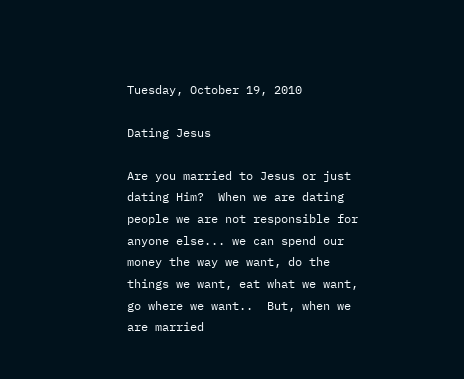Tuesday, October 19, 2010

Dating Jesus

Are you married to Jesus or just dating Him?  When we are dating people we are not responsible for anyone else... we can spend our money the way we want, do the things we want, eat what we want, go where we want..  But, when we are married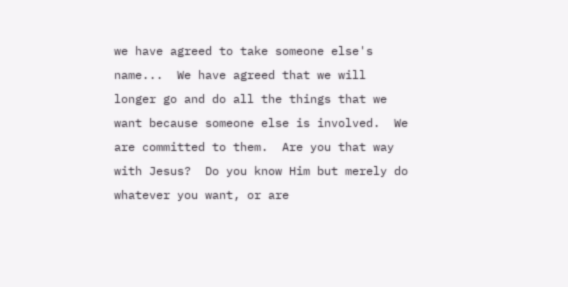we have agreed to take someone else's name...  We have agreed that we will longer go and do all the things that we want because someone else is involved.  We are committed to them.  Are you that way with Jesus?  Do you know Him but merely do whatever you want, or are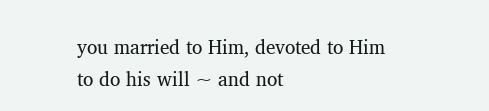you married to Him, devoted to Him to do his will ~ and not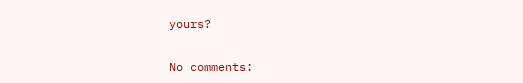yours?

No comments: